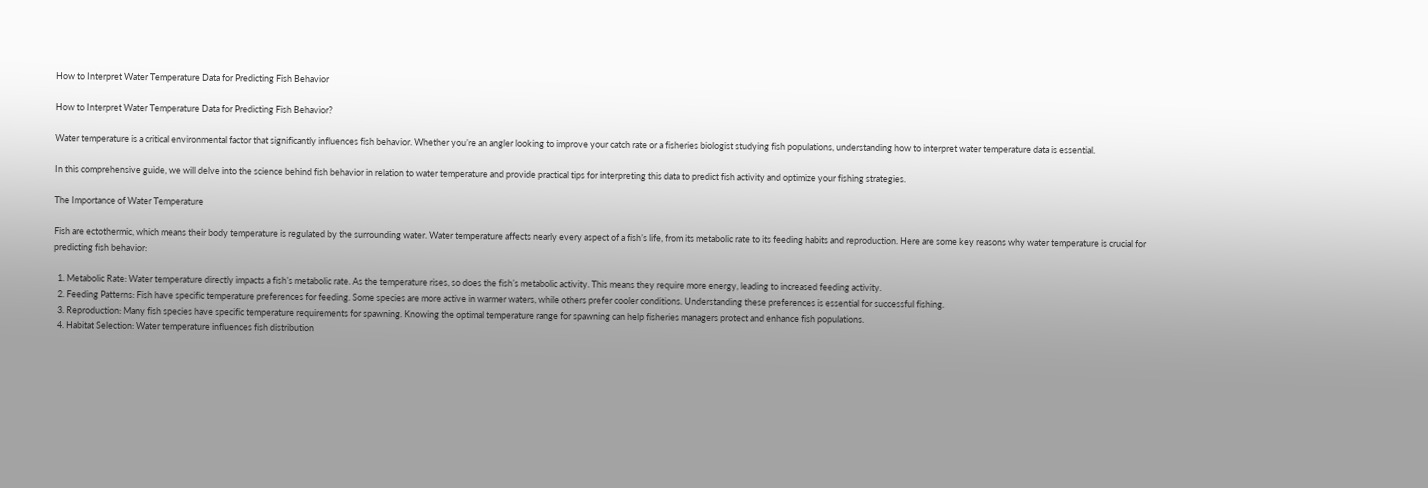How to Interpret Water Temperature Data for Predicting Fish Behavior

How to Interpret Water Temperature Data for Predicting Fish Behavior?

Water temperature is a critical environmental factor that significantly influences fish behavior. Whether you’re an angler looking to improve your catch rate or a fisheries biologist studying fish populations, understanding how to interpret water temperature data is essential.

In this comprehensive guide, we will delve into the science behind fish behavior in relation to water temperature and provide practical tips for interpreting this data to predict fish activity and optimize your fishing strategies.

The Importance of Water Temperature

Fish are ectothermic, which means their body temperature is regulated by the surrounding water. Water temperature affects nearly every aspect of a fish’s life, from its metabolic rate to its feeding habits and reproduction. Here are some key reasons why water temperature is crucial for predicting fish behavior:

  1. Metabolic Rate: Water temperature directly impacts a fish’s metabolic rate. As the temperature rises, so does the fish’s metabolic activity. This means they require more energy, leading to increased feeding activity.
  2. Feeding Patterns: Fish have specific temperature preferences for feeding. Some species are more active in warmer waters, while others prefer cooler conditions. Understanding these preferences is essential for successful fishing.
  3. Reproduction: Many fish species have specific temperature requirements for spawning. Knowing the optimal temperature range for spawning can help fisheries managers protect and enhance fish populations.
  4. Habitat Selection: Water temperature influences fish distribution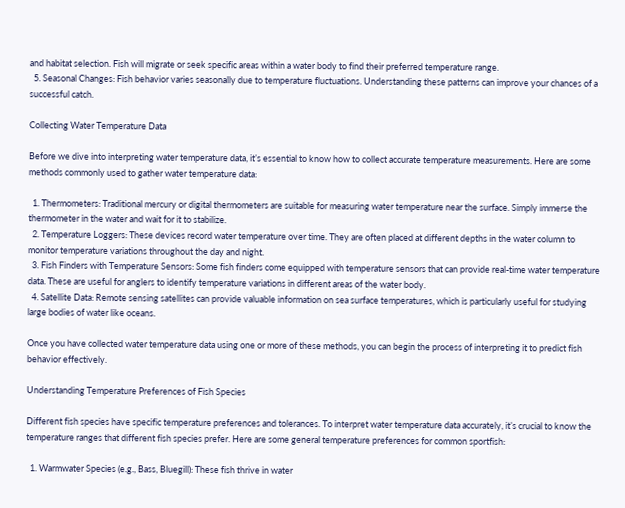and habitat selection. Fish will migrate or seek specific areas within a water body to find their preferred temperature range.
  5. Seasonal Changes: Fish behavior varies seasonally due to temperature fluctuations. Understanding these patterns can improve your chances of a successful catch.

Collecting Water Temperature Data

Before we dive into interpreting water temperature data, it’s essential to know how to collect accurate temperature measurements. Here are some methods commonly used to gather water temperature data:

  1. Thermometers: Traditional mercury or digital thermometers are suitable for measuring water temperature near the surface. Simply immerse the thermometer in the water and wait for it to stabilize.
  2. Temperature Loggers: These devices record water temperature over time. They are often placed at different depths in the water column to monitor temperature variations throughout the day and night.
  3. Fish Finders with Temperature Sensors: Some fish finders come equipped with temperature sensors that can provide real-time water temperature data. These are useful for anglers to identify temperature variations in different areas of the water body.
  4. Satellite Data: Remote sensing satellites can provide valuable information on sea surface temperatures, which is particularly useful for studying large bodies of water like oceans.

Once you have collected water temperature data using one or more of these methods, you can begin the process of interpreting it to predict fish behavior effectively.

Understanding Temperature Preferences of Fish Species

Different fish species have specific temperature preferences and tolerances. To interpret water temperature data accurately, it’s crucial to know the temperature ranges that different fish species prefer. Here are some general temperature preferences for common sportfish:

  1. Warmwater Species (e.g., Bass, Bluegill): These fish thrive in water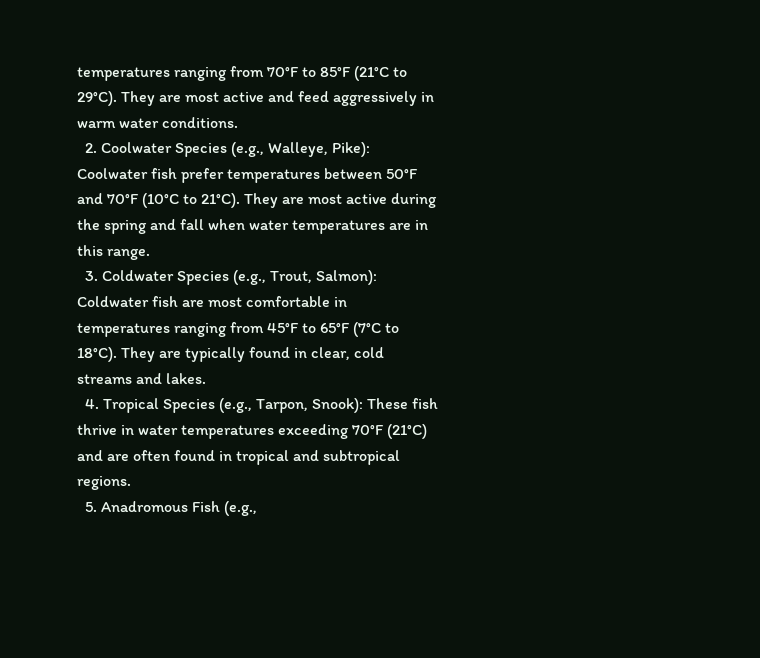temperatures ranging from 70°F to 85°F (21°C to 29°C). They are most active and feed aggressively in warm water conditions.
  2. Coolwater Species (e.g., Walleye, Pike): Coolwater fish prefer temperatures between 50°F and 70°F (10°C to 21°C). They are most active during the spring and fall when water temperatures are in this range.
  3. Coldwater Species (e.g., Trout, Salmon): Coldwater fish are most comfortable in temperatures ranging from 45°F to 65°F (7°C to 18°C). They are typically found in clear, cold streams and lakes.
  4. Tropical Species (e.g., Tarpon, Snook): These fish thrive in water temperatures exceeding 70°F (21°C) and are often found in tropical and subtropical regions.
  5. Anadromous Fish (e.g.,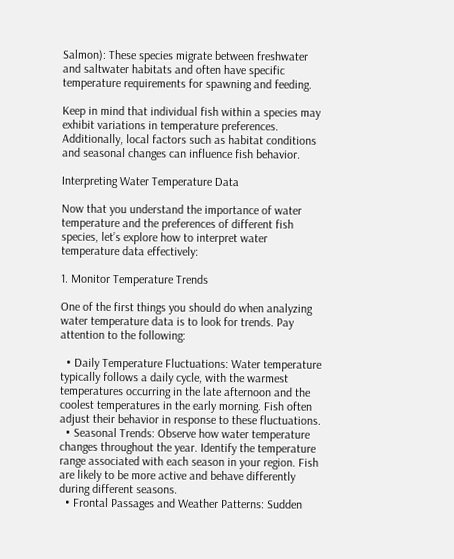Salmon): These species migrate between freshwater and saltwater habitats and often have specific temperature requirements for spawning and feeding.

Keep in mind that individual fish within a species may exhibit variations in temperature preferences. Additionally, local factors such as habitat conditions and seasonal changes can influence fish behavior.

Interpreting Water Temperature Data

Now that you understand the importance of water temperature and the preferences of different fish species, let’s explore how to interpret water temperature data effectively:

1. Monitor Temperature Trends

One of the first things you should do when analyzing water temperature data is to look for trends. Pay attention to the following:

  • Daily Temperature Fluctuations: Water temperature typically follows a daily cycle, with the warmest temperatures occurring in the late afternoon and the coolest temperatures in the early morning. Fish often adjust their behavior in response to these fluctuations.
  • Seasonal Trends: Observe how water temperature changes throughout the year. Identify the temperature range associated with each season in your region. Fish are likely to be more active and behave differently during different seasons.
  • Frontal Passages and Weather Patterns: Sudden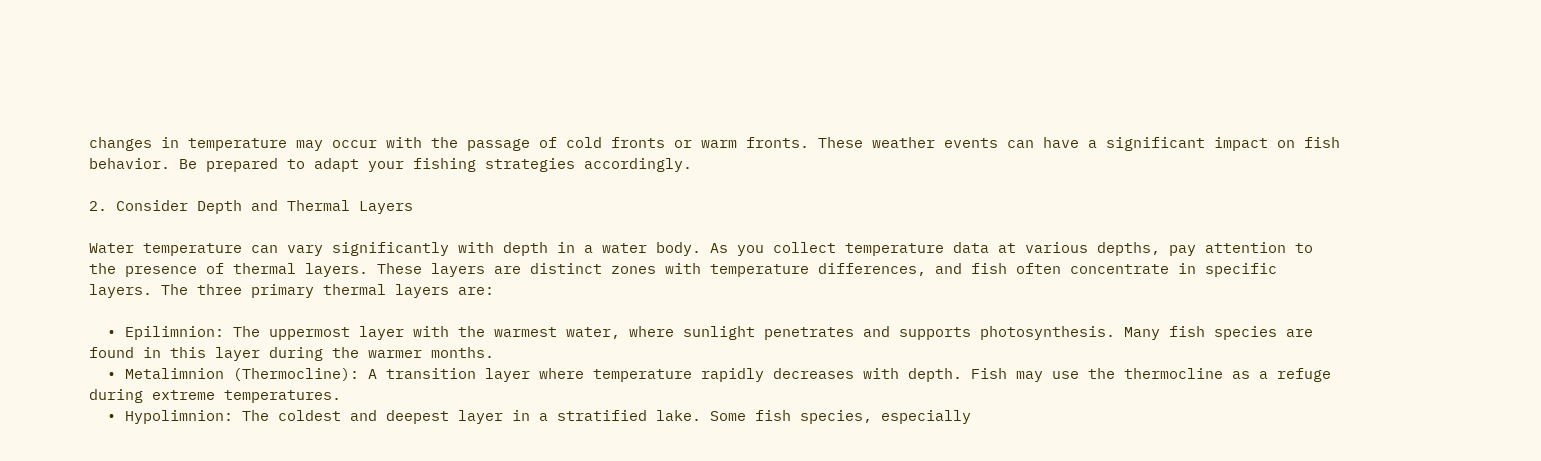changes in temperature may occur with the passage of cold fronts or warm fronts. These weather events can have a significant impact on fish behavior. Be prepared to adapt your fishing strategies accordingly.

2. Consider Depth and Thermal Layers

Water temperature can vary significantly with depth in a water body. As you collect temperature data at various depths, pay attention to the presence of thermal layers. These layers are distinct zones with temperature differences, and fish often concentrate in specific layers. The three primary thermal layers are:

  • Epilimnion: The uppermost layer with the warmest water, where sunlight penetrates and supports photosynthesis. Many fish species are found in this layer during the warmer months.
  • Metalimnion (Thermocline): A transition layer where temperature rapidly decreases with depth. Fish may use the thermocline as a refuge during extreme temperatures.
  • Hypolimnion: The coldest and deepest layer in a stratified lake. Some fish species, especially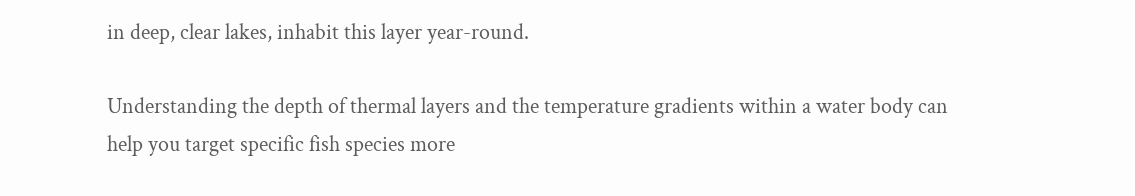in deep, clear lakes, inhabit this layer year-round.

Understanding the depth of thermal layers and the temperature gradients within a water body can help you target specific fish species more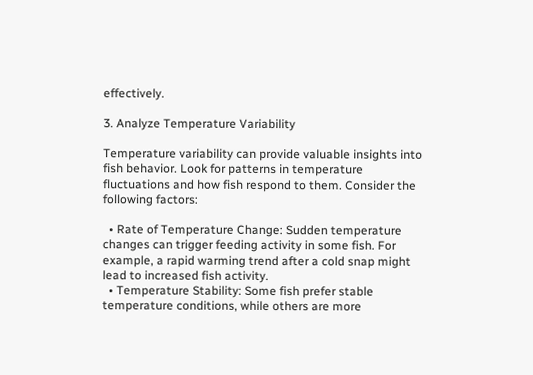effectively.

3. Analyze Temperature Variability

Temperature variability can provide valuable insights into fish behavior. Look for patterns in temperature fluctuations and how fish respond to them. Consider the following factors:

  • Rate of Temperature Change: Sudden temperature changes can trigger feeding activity in some fish. For example, a rapid warming trend after a cold snap might lead to increased fish activity.
  • Temperature Stability: Some fish prefer stable temperature conditions, while others are more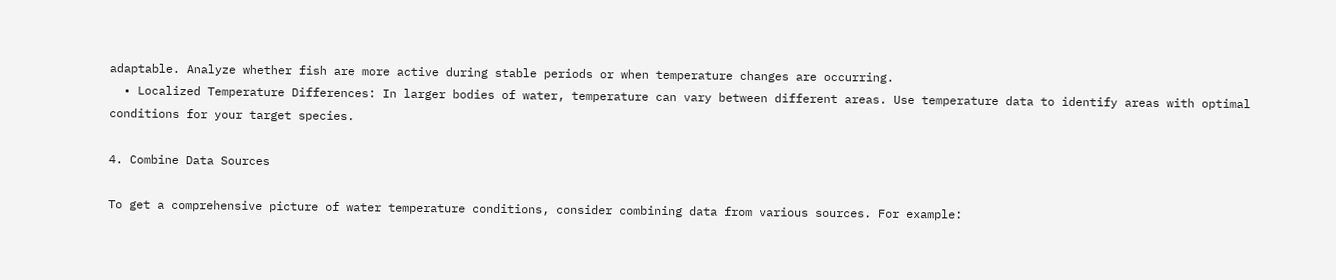adaptable. Analyze whether fish are more active during stable periods or when temperature changes are occurring.
  • Localized Temperature Differences: In larger bodies of water, temperature can vary between different areas. Use temperature data to identify areas with optimal conditions for your target species.

4. Combine Data Sources

To get a comprehensive picture of water temperature conditions, consider combining data from various sources. For example: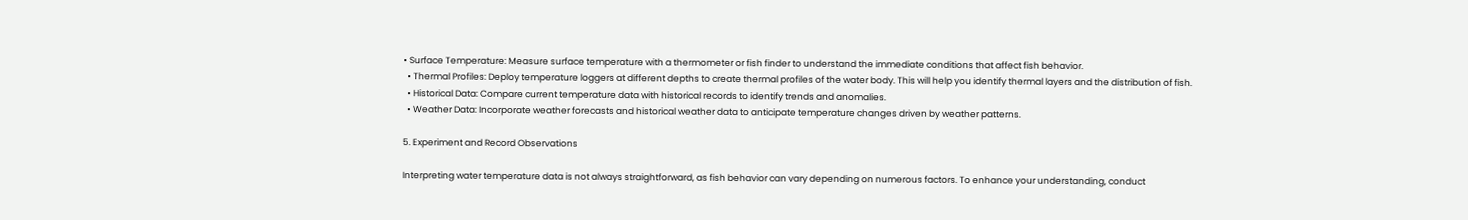• Surface Temperature: Measure surface temperature with a thermometer or fish finder to understand the immediate conditions that affect fish behavior.
  • Thermal Profiles: Deploy temperature loggers at different depths to create thermal profiles of the water body. This will help you identify thermal layers and the distribution of fish.
  • Historical Data: Compare current temperature data with historical records to identify trends and anomalies.
  • Weather Data: Incorporate weather forecasts and historical weather data to anticipate temperature changes driven by weather patterns.

5. Experiment and Record Observations

Interpreting water temperature data is not always straightforward, as fish behavior can vary depending on numerous factors. To enhance your understanding, conduct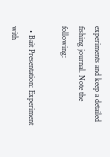experiments and keep a detailed fishing journal. Note the following:

  • Bait Presentation: Experiment with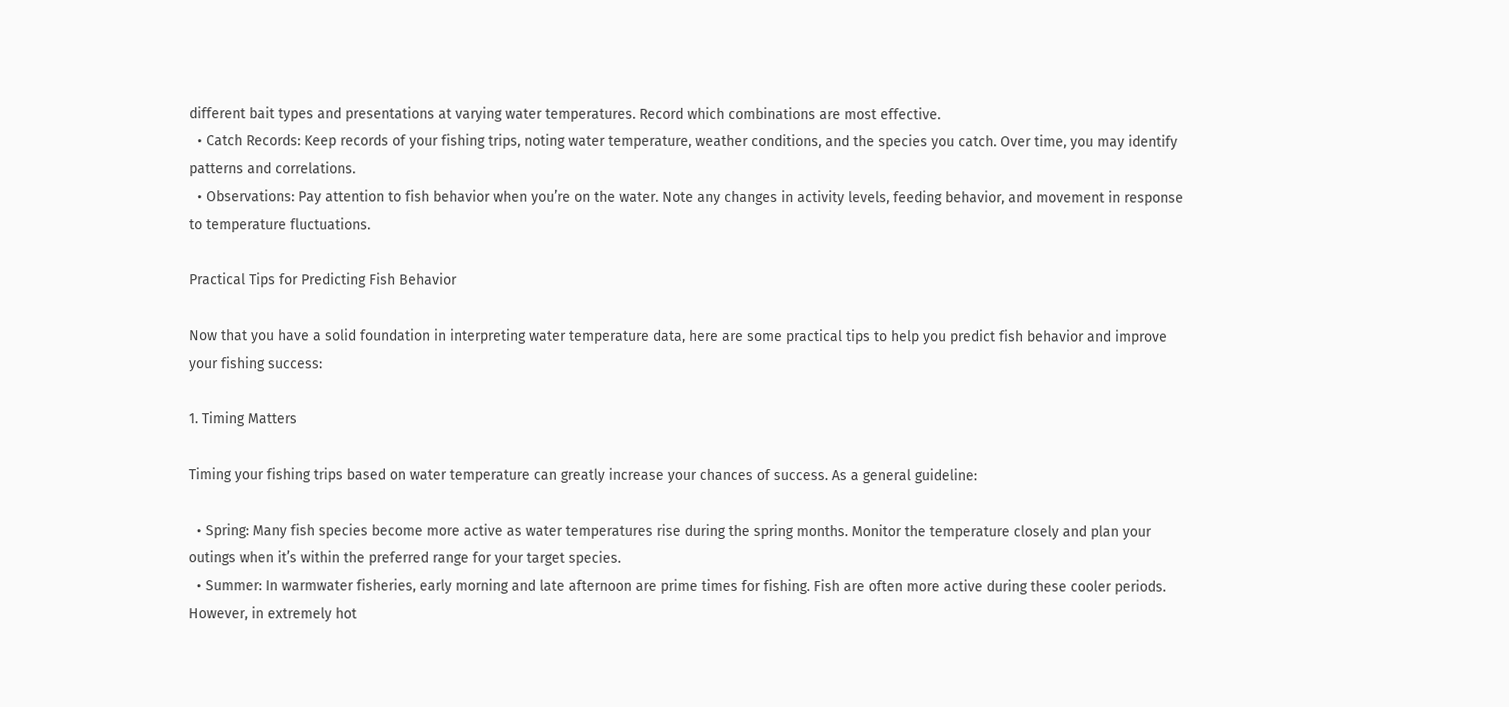different bait types and presentations at varying water temperatures. Record which combinations are most effective.
  • Catch Records: Keep records of your fishing trips, noting water temperature, weather conditions, and the species you catch. Over time, you may identify patterns and correlations.
  • Observations: Pay attention to fish behavior when you’re on the water. Note any changes in activity levels, feeding behavior, and movement in response to temperature fluctuations.

Practical Tips for Predicting Fish Behavior

Now that you have a solid foundation in interpreting water temperature data, here are some practical tips to help you predict fish behavior and improve your fishing success:

1. Timing Matters

Timing your fishing trips based on water temperature can greatly increase your chances of success. As a general guideline:

  • Spring: Many fish species become more active as water temperatures rise during the spring months. Monitor the temperature closely and plan your outings when it’s within the preferred range for your target species.
  • Summer: In warmwater fisheries, early morning and late afternoon are prime times for fishing. Fish are often more active during these cooler periods. However, in extremely hot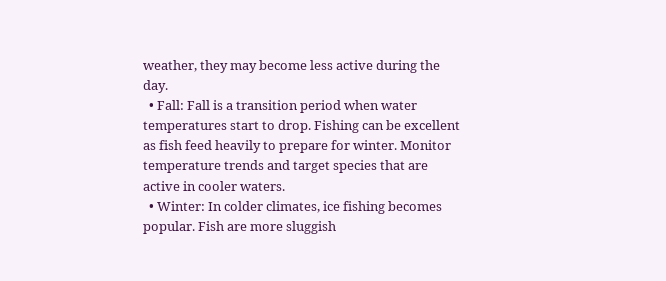weather, they may become less active during the day.
  • Fall: Fall is a transition period when water temperatures start to drop. Fishing can be excellent as fish feed heavily to prepare for winter. Monitor temperature trends and target species that are active in cooler waters.
  • Winter: In colder climates, ice fishing becomes popular. Fish are more sluggish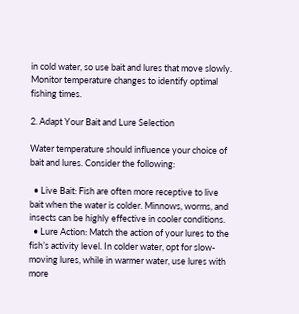in cold water, so use bait and lures that move slowly. Monitor temperature changes to identify optimal fishing times.

2. Adapt Your Bait and Lure Selection

Water temperature should influence your choice of bait and lures. Consider the following:

  • Live Bait: Fish are often more receptive to live bait when the water is colder. Minnows, worms, and insects can be highly effective in cooler conditions.
  • Lure Action: Match the action of your lures to the fish’s activity level. In colder water, opt for slow-moving lures, while in warmer water, use lures with more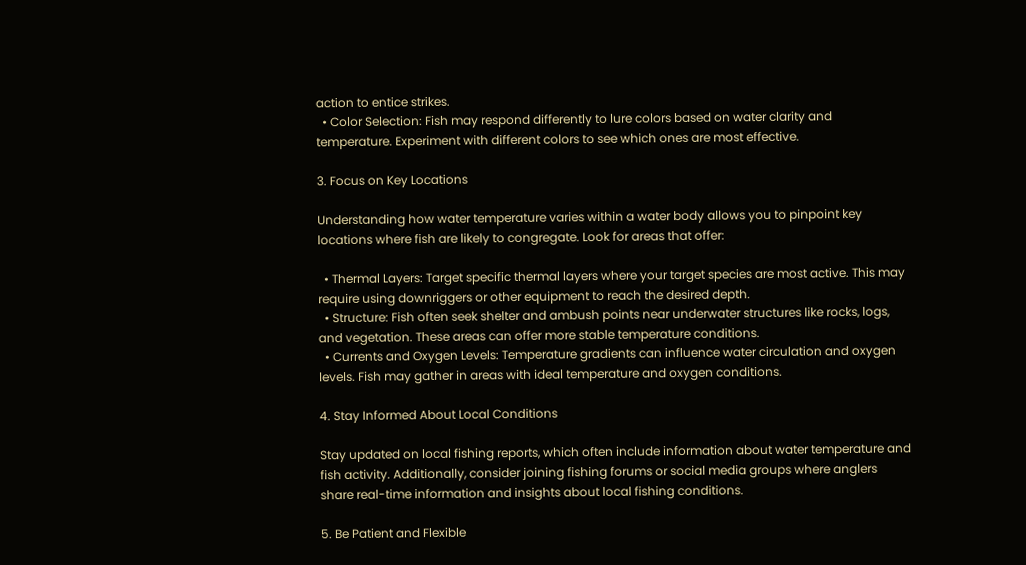action to entice strikes.
  • Color Selection: Fish may respond differently to lure colors based on water clarity and temperature. Experiment with different colors to see which ones are most effective.

3. Focus on Key Locations

Understanding how water temperature varies within a water body allows you to pinpoint key locations where fish are likely to congregate. Look for areas that offer:

  • Thermal Layers: Target specific thermal layers where your target species are most active. This may require using downriggers or other equipment to reach the desired depth.
  • Structure: Fish often seek shelter and ambush points near underwater structures like rocks, logs, and vegetation. These areas can offer more stable temperature conditions.
  • Currents and Oxygen Levels: Temperature gradients can influence water circulation and oxygen levels. Fish may gather in areas with ideal temperature and oxygen conditions.

4. Stay Informed About Local Conditions

Stay updated on local fishing reports, which often include information about water temperature and fish activity. Additionally, consider joining fishing forums or social media groups where anglers share real-time information and insights about local fishing conditions.

5. Be Patient and Flexible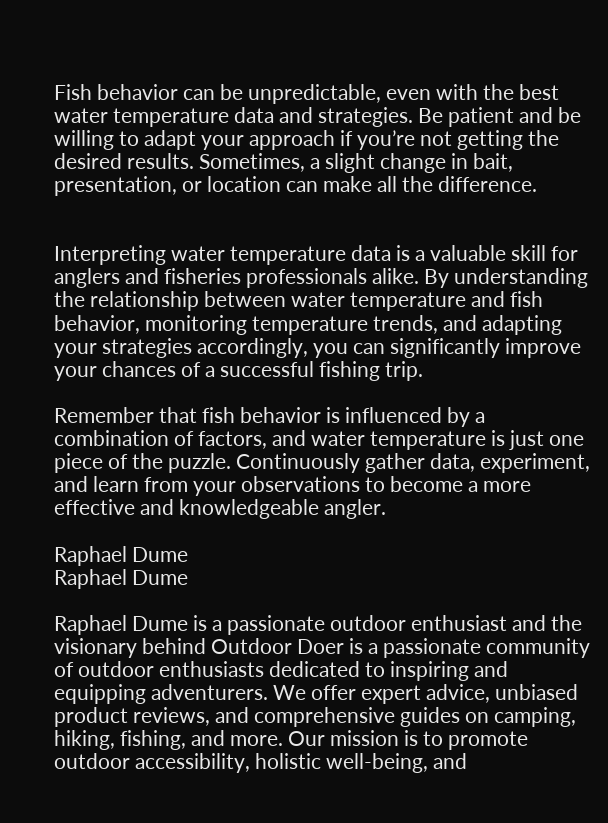Fish behavior can be unpredictable, even with the best water temperature data and strategies. Be patient and be willing to adapt your approach if you’re not getting the desired results. Sometimes, a slight change in bait, presentation, or location can make all the difference.


Interpreting water temperature data is a valuable skill for anglers and fisheries professionals alike. By understanding the relationship between water temperature and fish behavior, monitoring temperature trends, and adapting your strategies accordingly, you can significantly improve your chances of a successful fishing trip.

Remember that fish behavior is influenced by a combination of factors, and water temperature is just one piece of the puzzle. Continuously gather data, experiment, and learn from your observations to become a more effective and knowledgeable angler.

Raphael Dume
Raphael Dume

Raphael Dume is a passionate outdoor enthusiast and the visionary behind Outdoor Doer is a passionate community of outdoor enthusiasts dedicated to inspiring and equipping adventurers. We offer expert advice, unbiased product reviews, and comprehensive guides on camping, hiking, fishing, and more. Our mission is to promote outdoor accessibility, holistic well-being, and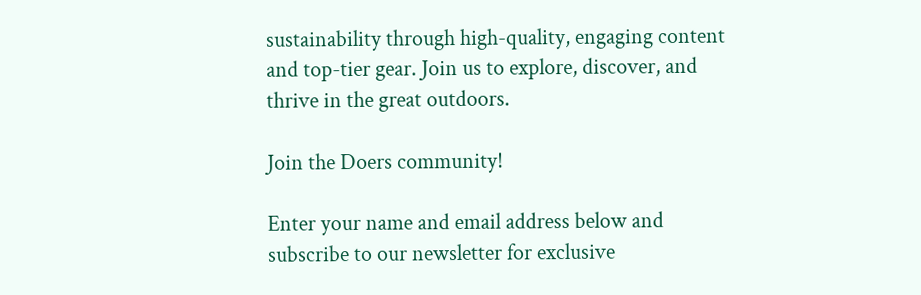sustainability through high-quality, engaging content and top-tier gear. Join us to explore, discover, and thrive in the great outdoors.

Join the Doers community!

Enter your name and email address below and subscribe to our newsletter for exclusive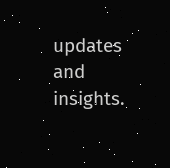updates and insights.